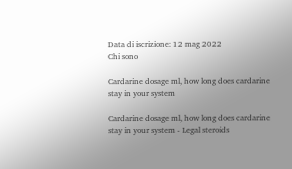Data di iscrizione: 12 mag 2022
Chi sono

Cardarine dosage ml, how long does cardarine stay in your system

Cardarine dosage ml, how long does cardarine stay in your system - Legal steroids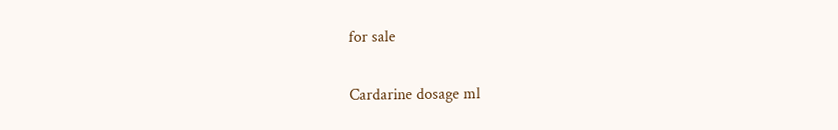for sale

Cardarine dosage ml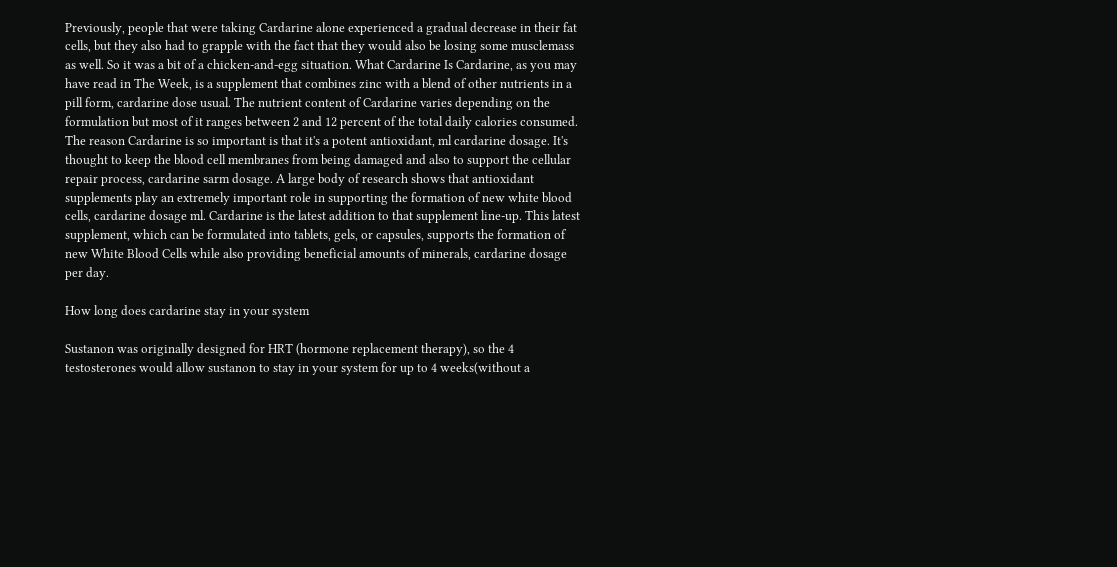Previously, people that were taking Cardarine alone experienced a gradual decrease in their fat cells, but they also had to grapple with the fact that they would also be losing some musclemass as well. So it was a bit of a chicken-and-egg situation. What Cardarine Is Cardarine, as you may have read in The Week, is a supplement that combines zinc with a blend of other nutrients in a pill form, cardarine dose usual. The nutrient content of Cardarine varies depending on the formulation but most of it ranges between 2 and 12 percent of the total daily calories consumed. The reason Cardarine is so important is that it's a potent antioxidant, ml cardarine dosage. It's thought to keep the blood cell membranes from being damaged and also to support the cellular repair process, cardarine sarm dosage. A large body of research shows that antioxidant supplements play an extremely important role in supporting the formation of new white blood cells, cardarine dosage ml. Cardarine is the latest addition to that supplement line-up. This latest supplement, which can be formulated into tablets, gels, or capsules, supports the formation of new White Blood Cells while also providing beneficial amounts of minerals, cardarine dosage per day.

How long does cardarine stay in your system

Sustanon was originally designed for HRT (hormone replacement therapy), so the 4 testosterones would allow sustanon to stay in your system for up to 4 weeks(without a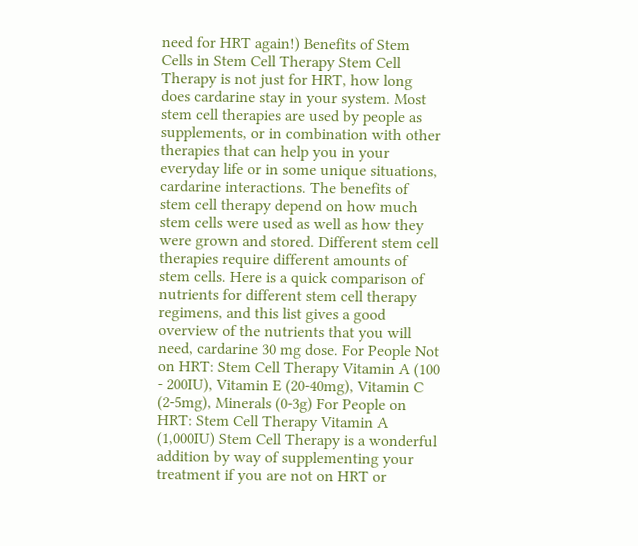need for HRT again!) Benefits of Stem Cells in Stem Cell Therapy Stem Cell Therapy is not just for HRT, how long does cardarine stay in your system. Most stem cell therapies are used by people as supplements, or in combination with other therapies that can help you in your everyday life or in some unique situations, cardarine interactions. The benefits of stem cell therapy depend on how much stem cells were used as well as how they were grown and stored. Different stem cell therapies require different amounts of stem cells. Here is a quick comparison of nutrients for different stem cell therapy regimens, and this list gives a good overview of the nutrients that you will need, cardarine 30 mg dose. For People Not on HRT: Stem Cell Therapy Vitamin A (100 - 200IU), Vitamin E (20-40mg), Vitamin C (2-5mg), Minerals (0-3g) For People on HRT: Stem Cell Therapy Vitamin A (1,000IU) Stem Cell Therapy is a wonderful addition by way of supplementing your treatment if you are not on HRT or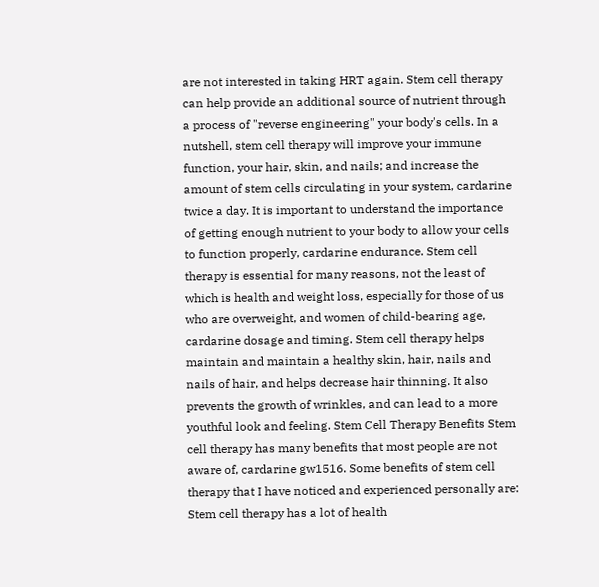are not interested in taking HRT again. Stem cell therapy can help provide an additional source of nutrient through a process of "reverse engineering" your body's cells. In a nutshell, stem cell therapy will improve your immune function, your hair, skin, and nails; and increase the amount of stem cells circulating in your system, cardarine twice a day. It is important to understand the importance of getting enough nutrient to your body to allow your cells to function properly, cardarine endurance. Stem cell therapy is essential for many reasons, not the least of which is health and weight loss, especially for those of us who are overweight, and women of child-bearing age, cardarine dosage and timing. Stem cell therapy helps maintain and maintain a healthy skin, hair, nails and nails of hair, and helps decrease hair thinning. It also prevents the growth of wrinkles, and can lead to a more youthful look and feeling. Stem Cell Therapy Benefits Stem cell therapy has many benefits that most people are not aware of, cardarine gw1516. Some benefits of stem cell therapy that I have noticed and experienced personally are: Stem cell therapy has a lot of health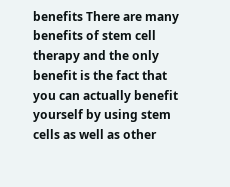benefits There are many benefits of stem cell therapy and the only benefit is the fact that you can actually benefit yourself by using stem cells as well as other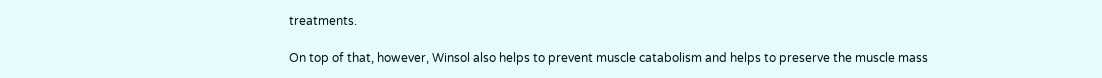treatments.

On top of that, however, Winsol also helps to prevent muscle catabolism and helps to preserve the muscle mass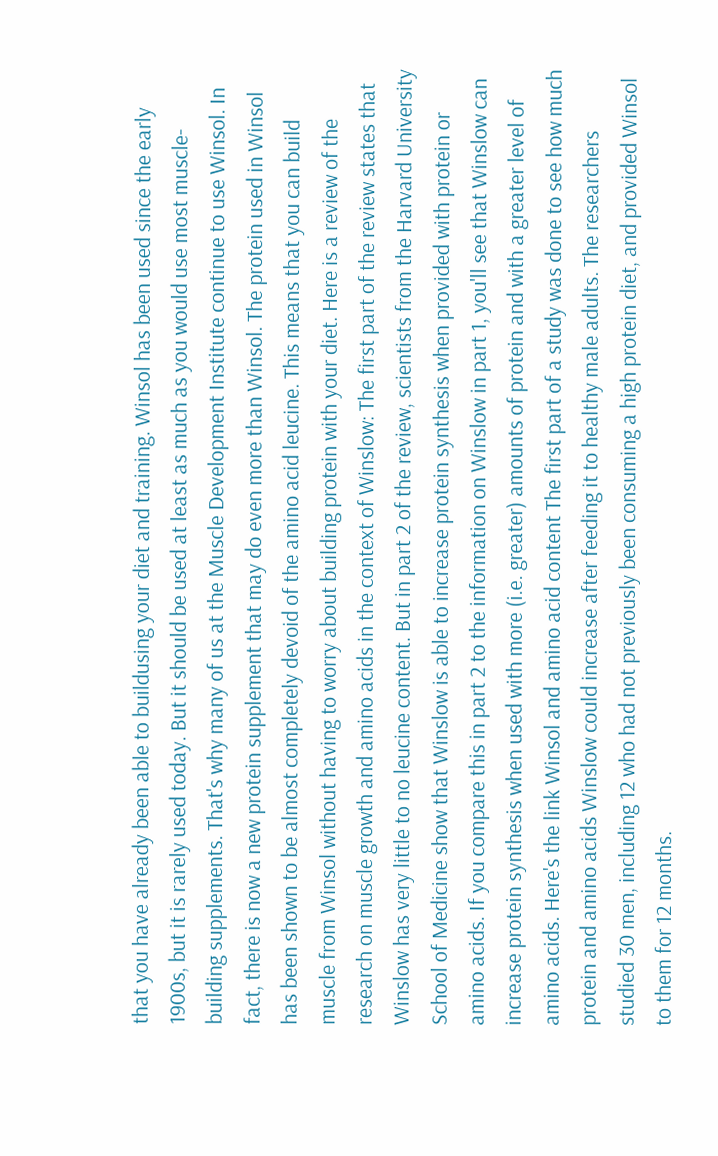that you have already been able to buildusing your diet and training. Winsol has been used since the early 1900s, but it is rarely used today. But it should be used at least as much as you would use most muscle-building supplements. That's why many of us at the Muscle Development Institute continue to use Winsol. In fact, there is now a new protein supplement that may do even more than Winsol. The protein used in Winsol has been shown to be almost completely devoid of the amino acid leucine. This means that you can build muscle from Winsol without having to worry about building protein with your diet. Here is a review of the research on muscle growth and amino acids in the context of Winslow: The first part of the review states that Winslow has very little to no leucine content. But in part 2 of the review, scientists from the Harvard University School of Medicine show that Winslow is able to increase protein synthesis when provided with protein or amino acids. If you compare this in part 2 to the information on Winslow in part 1, you'll see that Winslow can increase protein synthesis when used with more (i.e. greater) amounts of protein and with a greater level of amino acids. Here's the link Winsol and amino acid content The first part of a study was done to see how much protein and amino acids Winslow could increase after feeding it to healthy male adults. The researchers studied 30 men, including 12 who had not previously been consuming a high protein diet, and provided Winsol to them for 12 months.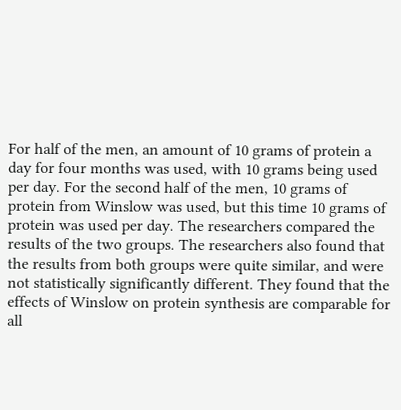For half of the men, an amount of 10 grams of protein a day for four months was used, with 10 grams being used per day. For the second half of the men, 10 grams of protein from Winslow was used, but this time 10 grams of protein was used per day. The researchers compared the results of the two groups. The researchers also found that the results from both groups were quite similar, and were not statistically significantly different. They found that the effects of Winslow on protein synthesis are comparable for all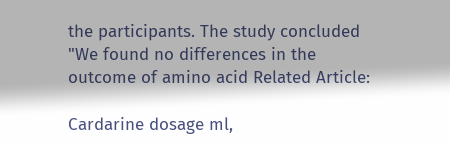the participants. The study concluded "We found no differences in the outcome of amino acid Related Article:

Cardarine dosage ml,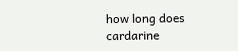how long does cardarine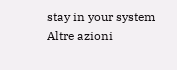stay in your system
Altre azioni